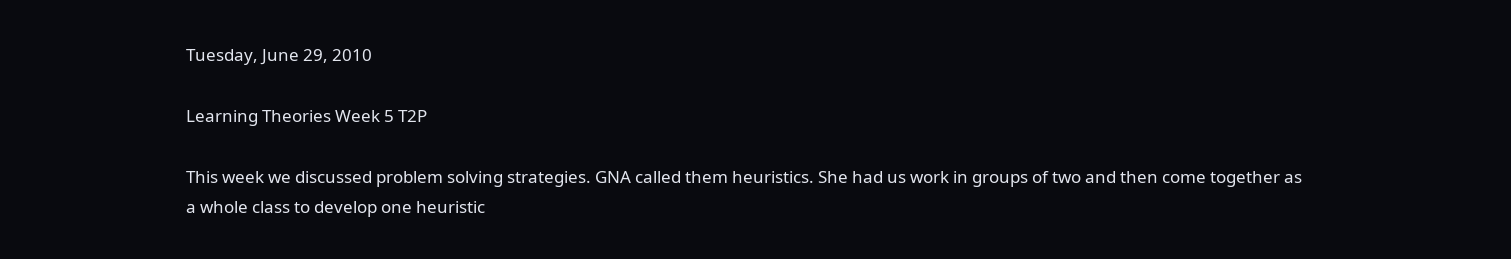Tuesday, June 29, 2010

Learning Theories Week 5 T2P

This week we discussed problem solving strategies. GNA called them heuristics. She had us work in groups of two and then come together as a whole class to develop one heuristic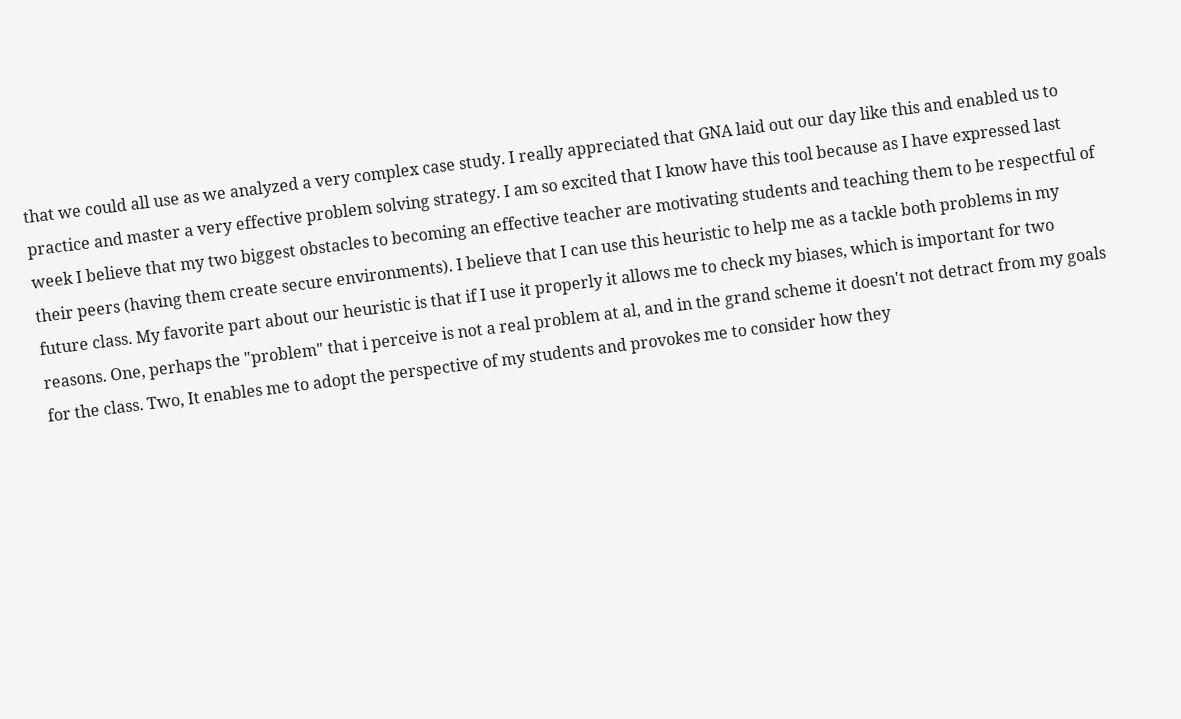that we could all use as we analyzed a very complex case study. I really appreciated that GNA laid out our day like this and enabled us to practice and master a very effective problem solving strategy. I am so excited that I know have this tool because as I have expressed last week I believe that my two biggest obstacles to becoming an effective teacher are motivating students and teaching them to be respectful of their peers (having them create secure environments). I believe that I can use this heuristic to help me as a tackle both problems in my future class. My favorite part about our heuristic is that if I use it properly it allows me to check my biases, which is important for two reasons. One, perhaps the "problem" that i perceive is not a real problem at al, and in the grand scheme it doesn't not detract from my goals for the class. Two, It enables me to adopt the perspective of my students and provokes me to consider how they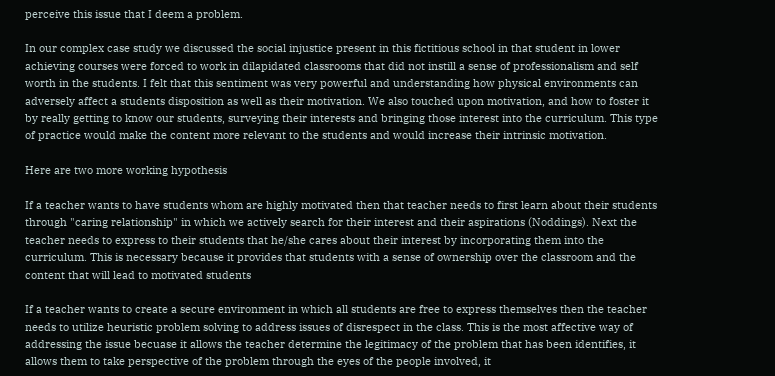perceive this issue that I deem a problem.

In our complex case study we discussed the social injustice present in this fictitious school in that student in lower achieving courses were forced to work in dilapidated classrooms that did not instill a sense of professionalism and self worth in the students. I felt that this sentiment was very powerful and understanding how physical environments can adversely affect a students disposition as well as their motivation. We also touched upon motivation, and how to foster it by really getting to know our students, surveying their interests and bringing those interest into the curriculum. This type of practice would make the content more relevant to the students and would increase their intrinsic motivation.

Here are two more working hypothesis

If a teacher wants to have students whom are highly motivated then that teacher needs to first learn about their students through "caring relationship" in which we actively search for their interest and their aspirations (Noddings). Next the teacher needs to express to their students that he/she cares about their interest by incorporating them into the curriculum. This is necessary because it provides that students with a sense of ownership over the classroom and the content that will lead to motivated students

If a teacher wants to create a secure environment in which all students are free to express themselves then the teacher needs to utilize heuristic problem solving to address issues of disrespect in the class. This is the most affective way of addressing the issue becuase it allows the teacher determine the legitimacy of the problem that has been identifies, it allows them to take perspective of the problem through the eyes of the people involved, it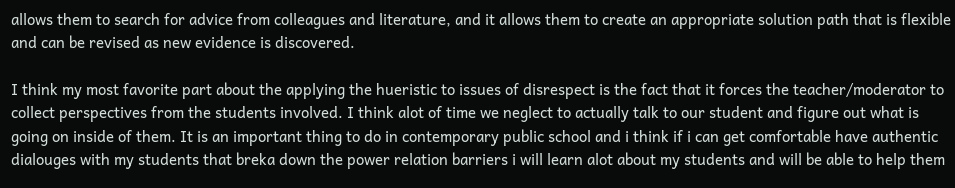allows them to search for advice from colleagues and literature, and it allows them to create an appropriate solution path that is flexible and can be revised as new evidence is discovered.

I think my most favorite part about the applying the hueristic to issues of disrespect is the fact that it forces the teacher/moderator to collect perspectives from the students involved. I think alot of time we neglect to actually talk to our student and figure out what is going on inside of them. It is an important thing to do in contemporary public school and i think if i can get comfortable have authentic dialouges with my students that breka down the power relation barriers i will learn alot about my students and will be able to help them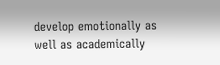develop emotionally as well as academically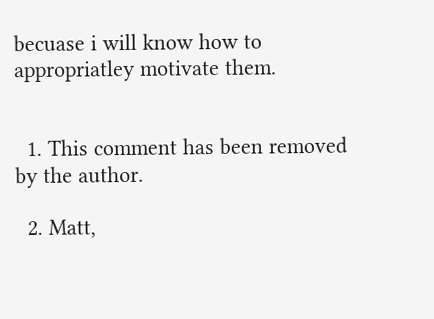becuase i will know how to appropriatley motivate them.


  1. This comment has been removed by the author.

  2. Matt,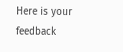Here is your feedback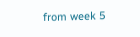from week 5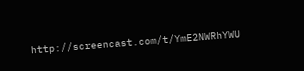http://screencast.com/t/YmE2NWRhYWU